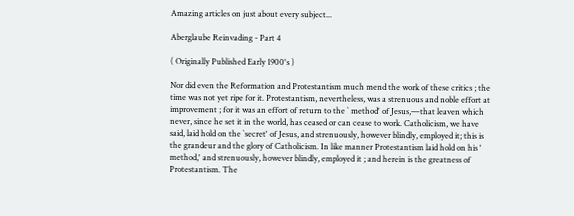Amazing articles on just about every subject...

Aberglaube Reinvading - Part 4

( Originally Published Early 1900's )

Nor did even the Reformation and Protestantism much mend the work of these critics ; the time was not yet ripe for it. Protestantism, nevertheless, was a strenuous and noble effort at improvement ; for it was an effort of return to the ` method' of Jesus,—that leaven which never, since he set it in the world, has ceased or can cease to work. Catholicism, we have said, laid hold on the `secret' of Jesus, and strenuously, however blindly, employed it; this is the grandeur and the glory of Catholicism. In like manner Protestantism laid hold on his ' method,' and strenuously, however blindly, employed it ; and herein is the greatness of Protestantism. The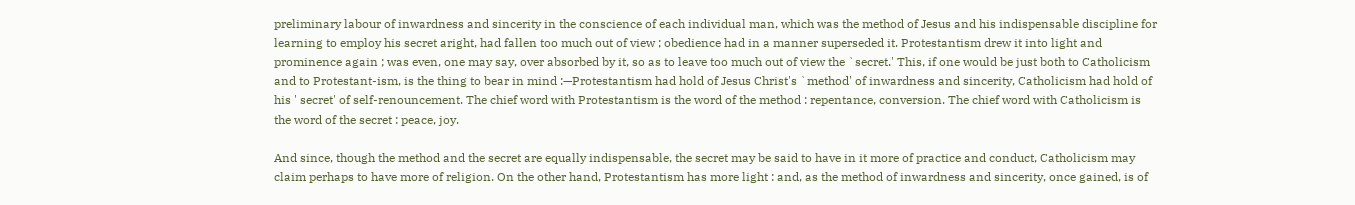preliminary labour of inwardness and sincerity in the conscience of each individual man, which was the method of Jesus and his indispensable discipline for learning to employ his secret aright, had fallen too much out of view ; obedience had in a manner superseded it. Protestantism drew it into light and prominence again ; was even, one may say, over absorbed by it, so as to leave too much out of view the `secret.' This, if one would be just both to Catholicism and to Protestant-ism, is the thing to bear in mind :—Protestantism had hold of Jesus Christ's `method' of inwardness and sincerity, Catholicism had hold of his ' secret' of self-renouncement. The chief word with Protestantism is the word of the method : repentance, conversion. The chief word with Catholicism is the word of the secret : peace, joy.

And since, though the method and the secret are equally indispensable, the secret may be said to have in it more of practice and conduct, Catholicism may claim perhaps to have more of religion. On the other hand, Protestantism has more light : and, as the method of inwardness and sincerity, once gained, is of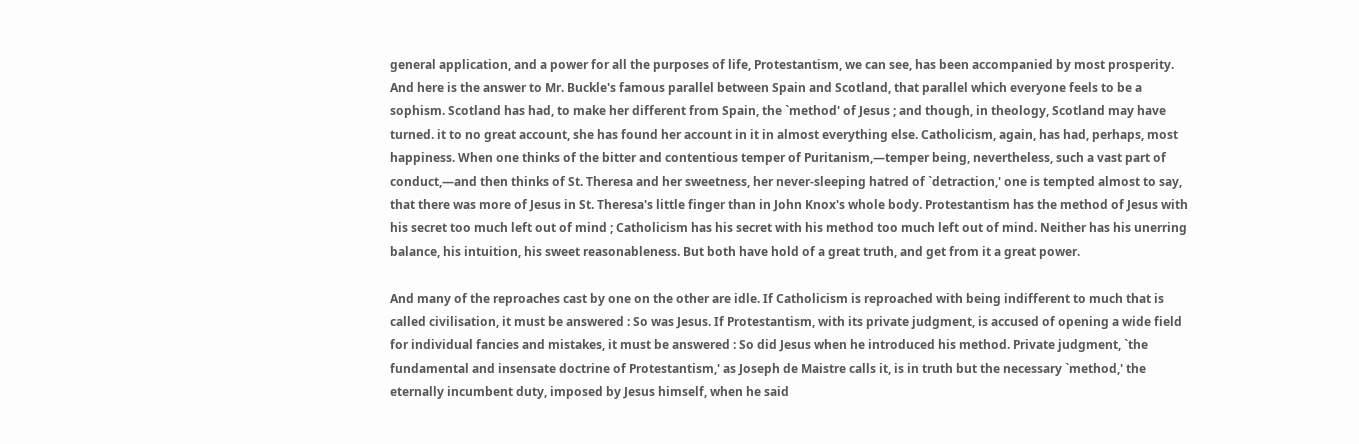general application, and a power for all the purposes of life, Protestantism, we can see, has been accompanied by most prosperity. And here is the answer to Mr. Buckle's famous parallel between Spain and Scotland, that parallel which everyone feels to be a sophism. Scotland has had, to make her different from Spain, the `method' of Jesus ; and though, in theology, Scotland may have turned. it to no great account, she has found her account in it in almost everything else. Catholicism, again, has had, perhaps, most happiness. When one thinks of the bitter and contentious temper of Puritanism,—temper being, nevertheless, such a vast part of conduct,—and then thinks of St. Theresa and her sweetness, her never-sleeping hatred of `detraction,' one is tempted almost to say, that there was more of Jesus in St. Theresa's little finger than in John Knox's whole body. Protestantism has the method of Jesus with his secret too much left out of mind ; Catholicism has his secret with his method too much left out of mind. Neither has his unerring balance, his intuition, his sweet reasonableness. But both have hold of a great truth, and get from it a great power.

And many of the reproaches cast by one on the other are idle. If Catholicism is reproached with being indifferent to much that is called civilisation, it must be answered : So was Jesus. If Protestantism, with its private judgment, is accused of opening a wide field for individual fancies and mistakes, it must be answered : So did Jesus when he introduced his method. Private judgment, `the fundamental and insensate doctrine of Protestantism,' as Joseph de Maistre calls it, is in truth but the necessary `method,' the eternally incumbent duty, imposed by Jesus himself, when he said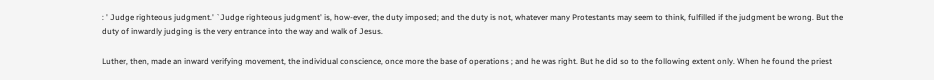: ' Judge righteous judgment.' `Judge righteous judgment' is, how-ever, the duty imposed; and the duty is not, whatever many Protestants may seem to think, fulfilled if the judgment be wrong. But the duty of inwardly judging is the very entrance into the way and walk of Jesus.

Luther, then, made an inward verifying movement, the individual conscience, once more the base of operations ; and he was right. But he did so to the following extent only. When he found the priest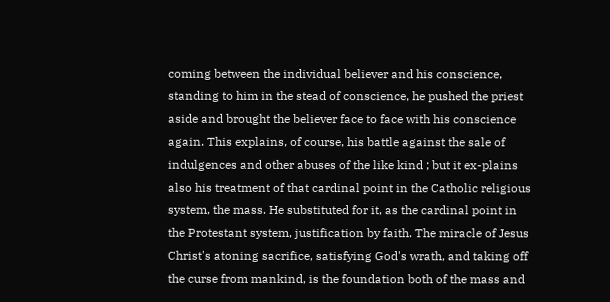coming between the individual believer and his conscience, standing to him in the stead of conscience, he pushed the priest aside and brought the believer face to face with his conscience again. This explains, of course, his battle against the sale of indulgences and other abuses of the like kind ; but it ex-plains also his treatment of that cardinal point in the Catholic religious system, the mass. He substituted for it, as the cardinal point in the Protestant system, justification by faith. The miracle of Jesus Christ's atoning sacrifice, satisfying God's wrath, and taking off the curse from mankind, is the foundation both of the mass and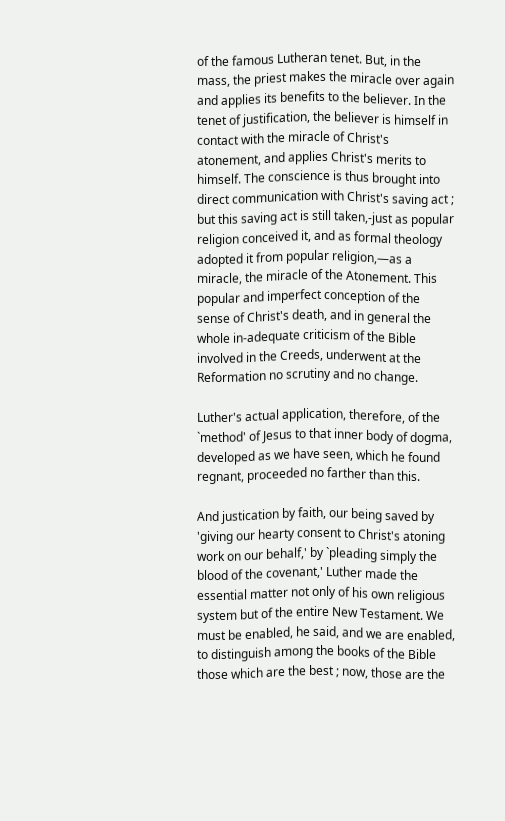of the famous Lutheran tenet. But, in the mass, the priest makes the miracle over again and applies its benefits to the believer. In the tenet of justification, the believer is himself in contact with the miracle of Christ's atonement, and applies Christ's merits to himself. The conscience is thus brought into direct communication with Christ's saving act ; but this saving act is still taken,-just as popular religion conceived it, and as formal theology adopted it from popular religion,—as a miracle, the miracle of the Atonement. This popular and imperfect conception of the sense of Christ's death, and in general the whole in-adequate criticism of the Bible involved in the Creeds, underwent at the Reformation no scrutiny and no change.

Luther's actual application, therefore, of the `method' of Jesus to that inner body of dogma, developed as we have seen, which he found regnant, proceeded no farther than this.

And justication by faith, our being saved by 'giving our hearty consent to Christ's atoning work on our behalf,' by `pleading simply the blood of the covenant,' Luther made the essential matter not only of his own religious system but of the entire New Testament. We must be enabled, he said, and we are enabled, to distinguish among the books of the Bible those which are the best ; now, those are the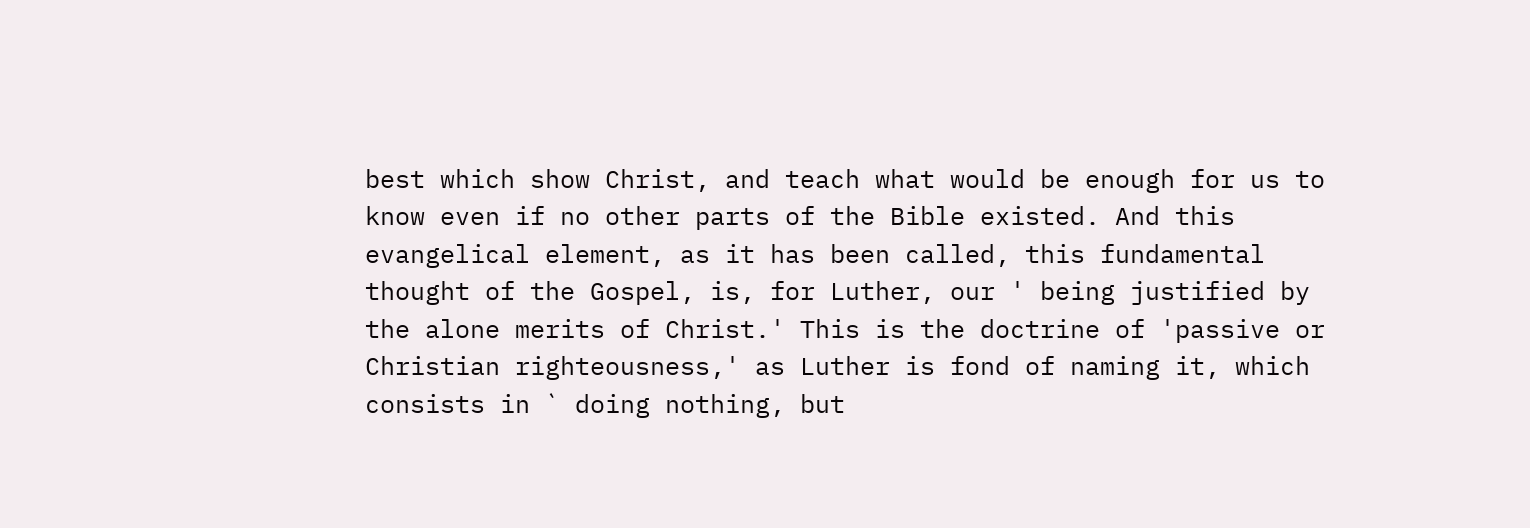best which show Christ, and teach what would be enough for us to know even if no other parts of the Bible existed. And this evangelical element, as it has been called, this fundamental thought of the Gospel, is, for Luther, our ' being justified by the alone merits of Christ.' This is the doctrine of 'passive or Christian righteousness,' as Luther is fond of naming it, which consists in ` doing nothing, but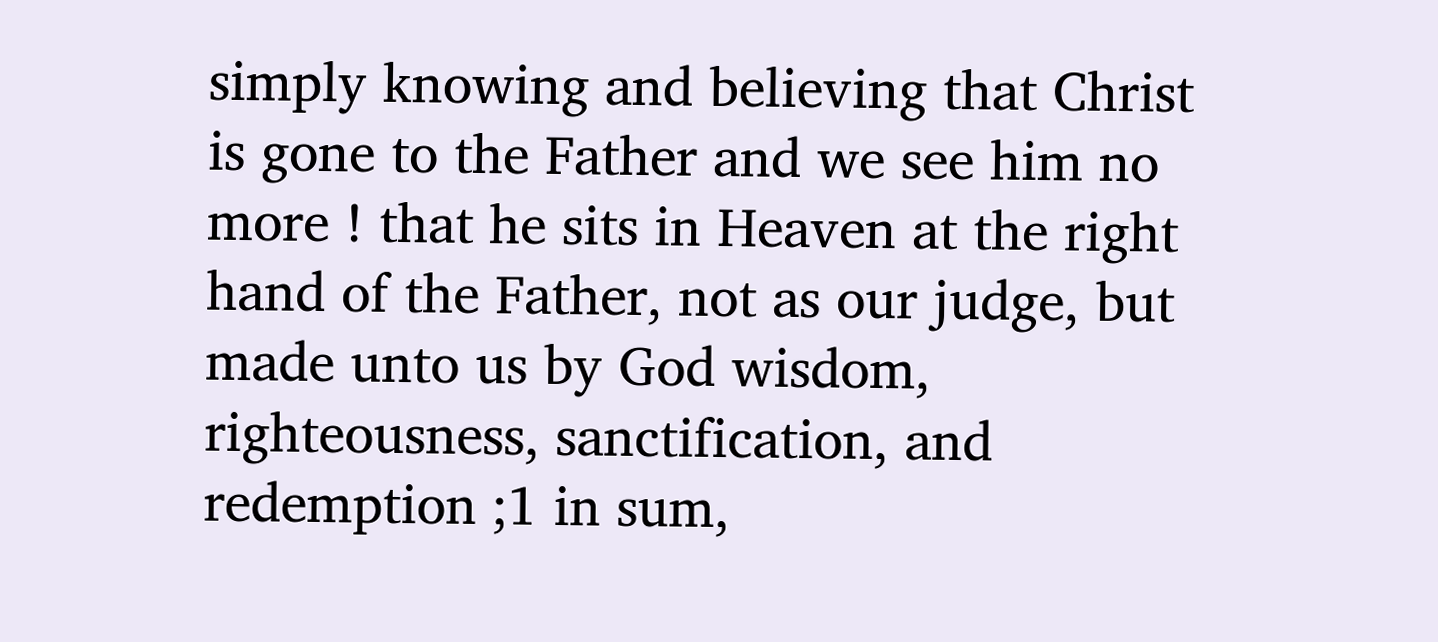simply knowing and believing that Christ is gone to the Father and we see him no more ! that he sits in Heaven at the right hand of the Father, not as our judge, but made unto us by God wisdom, righteousness, sanctification, and redemption ;1 in sum,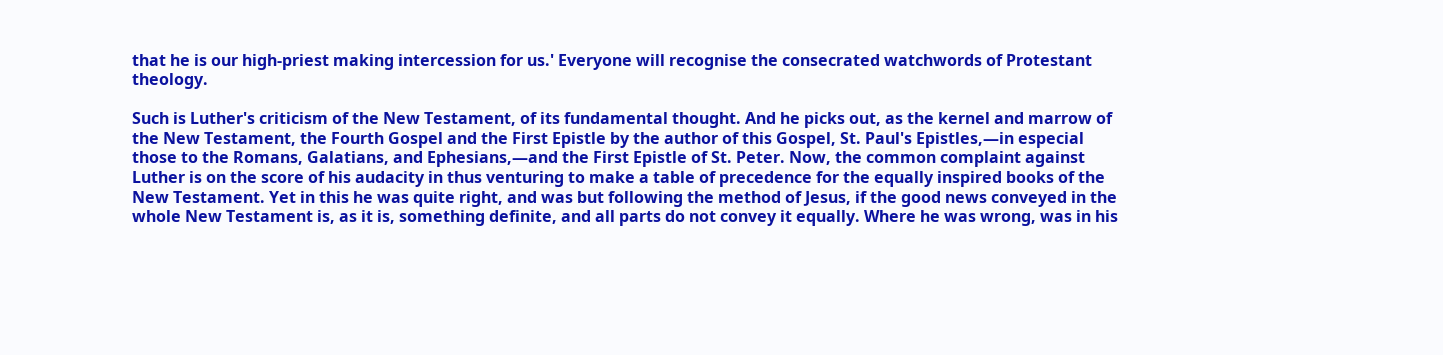that he is our high-priest making intercession for us.' Everyone will recognise the consecrated watchwords of Protestant theology.

Such is Luther's criticism of the New Testament, of its fundamental thought. And he picks out, as the kernel and marrow of the New Testament, the Fourth Gospel and the First Epistle by the author of this Gospel, St. Paul's Epistles,—in especial those to the Romans, Galatians, and Ephesians,—and the First Epistle of St. Peter. Now, the common complaint against Luther is on the score of his audacity in thus venturing to make a table of precedence for the equally inspired books of the New Testament. Yet in this he was quite right, and was but following the method of Jesus, if the good news conveyed in the whole New Testament is, as it is, something definite, and all parts do not convey it equally. Where he was wrong, was in his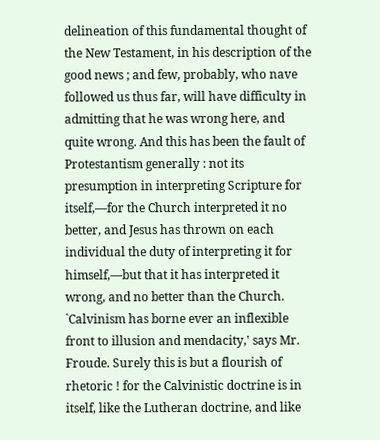delineation of this fundamental thought of the New Testament, in his description of the good news ; and few, probably, who nave followed us thus far, will have difficulty in admitting that he was wrong here, and quite wrong. And this has been the fault of Protestantism generally : not its presumption in interpreting Scripture for itself,—for the Church interpreted it no better, and Jesus has thrown on each individual the duty of interpreting it for himself,—but that it has interpreted it wrong, and no better than the Church. `Calvinism has borne ever an inflexible front to illusion and mendacity,' says Mr. Froude. Surely this is but a flourish of rhetoric ! for the Calvinistic doctrine is in itself, like the Lutheran doctrine, and like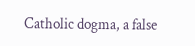Catholic dogma, a false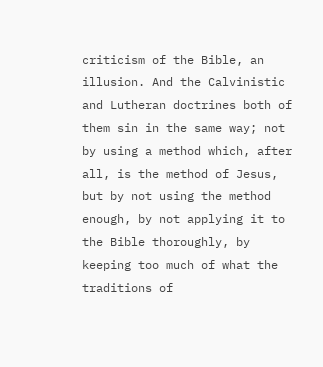criticism of the Bible, an illusion. And the Calvinistic and Lutheran doctrines both of them sin in the same way; not by using a method which, after all, is the method of Jesus, but by not using the method enough, by not applying it to the Bible thoroughly, by keeping too much of what the traditions of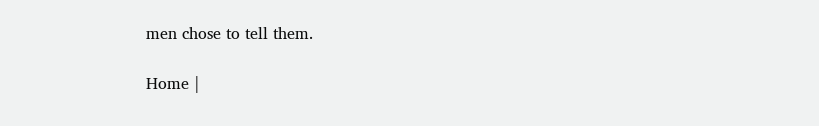men chose to tell them.

Home |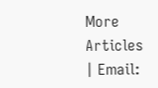More Articles | Email: